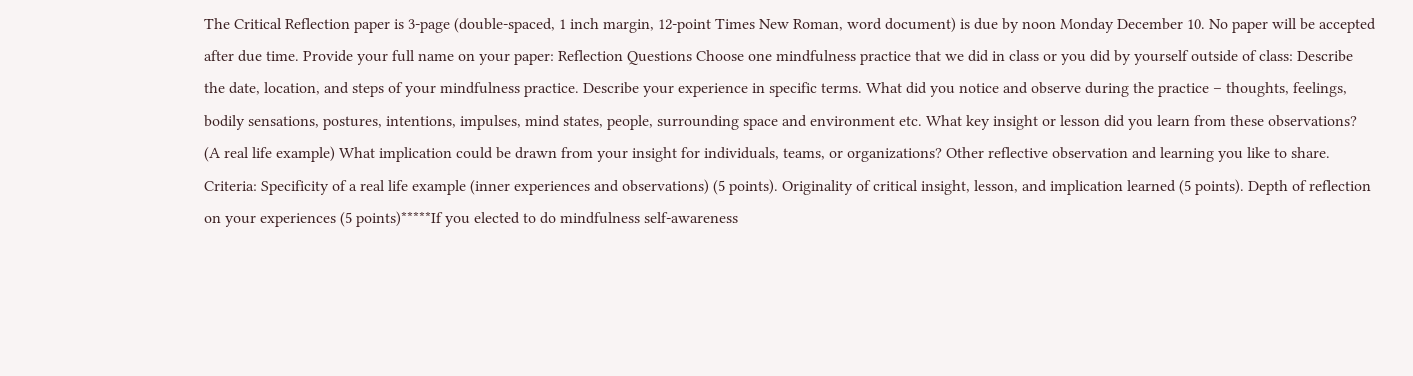The Critical Reflection paper is 3-page (double-spaced, 1 inch margin, 12-point Times New Roman, word document) is due by noon Monday December 10. No paper will be accepted after due time. Provide your full name on your paper: Reflection Questions Choose one mindfulness practice that we did in class or you did by yourself outside of class: Describe the date, location, and steps of your mindfulness practice. Describe your experience in specific terms. What did you notice and observe during the practice – thoughts, feelings, bodily sensations, postures, intentions, impulses, mind states, people, surrounding space and environment etc. What key insight or lesson did you learn from these observations? (A real life example) What implication could be drawn from your insight for individuals, teams, or organizations? Other reflective observation and learning you like to share. Criteria: Specificity of a real life example (inner experiences and observations) (5 points). Originality of critical insight, lesson, and implication learned (5 points). Depth of reflection on your experiences (5 points)*****If you elected to do mindfulness self-awareness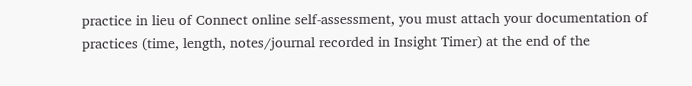practice in lieu of Connect online self-assessment, you must attach your documentation of practices (time, length, notes/journal recorded in Insight Timer) at the end of the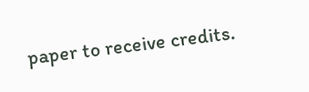paper to receive credits.